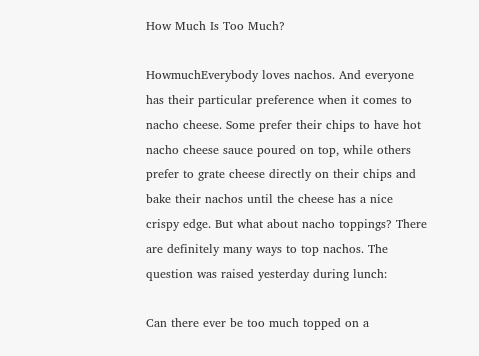How Much Is Too Much?

HowmuchEverybody loves nachos. And everyone has their particular preference when it comes to nacho cheese. Some prefer their chips to have hot nacho cheese sauce poured on top, while others prefer to grate cheese directly on their chips and bake their nachos until the cheese has a nice crispy edge. But what about nacho toppings? There are definitely many ways to top nachos. The question was raised yesterday during lunch:

Can there ever be too much topped on a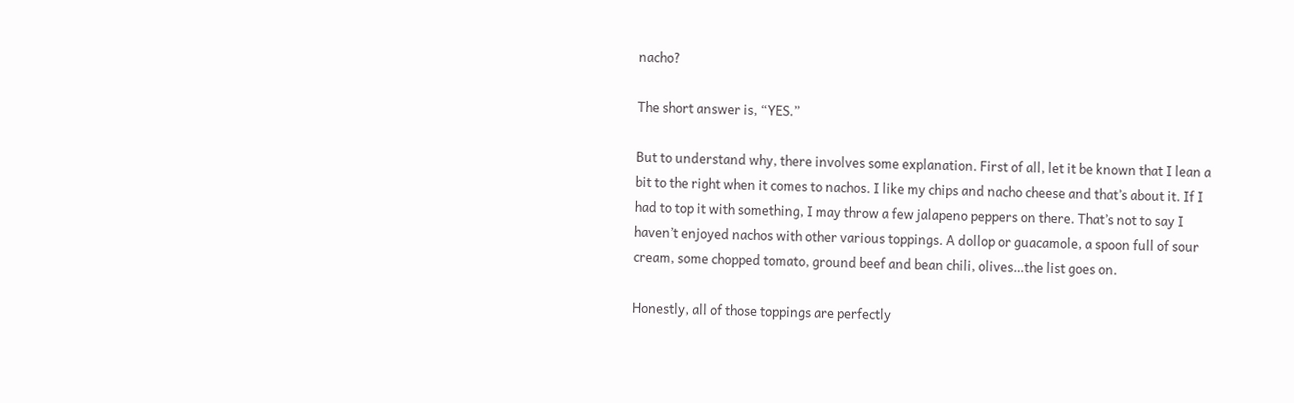nacho?

The short answer is, “YES.”

But to understand why, there involves some explanation. First of all, let it be known that I lean a bit to the right when it comes to nachos. I like my chips and nacho cheese and that’s about it. If I had to top it with something, I may throw a few jalapeno peppers on there. That’s not to say I haven’t enjoyed nachos with other various toppings. A dollop or guacamole, a spoon full of sour cream, some chopped tomato, ground beef and bean chili, olives…the list goes on.

Honestly, all of those toppings are perfectly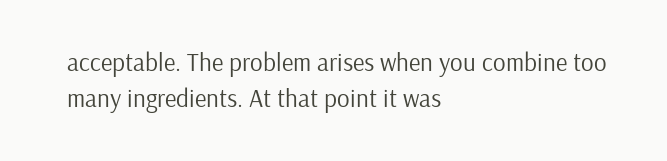acceptable. The problem arises when you combine too many ingredients. At that point it was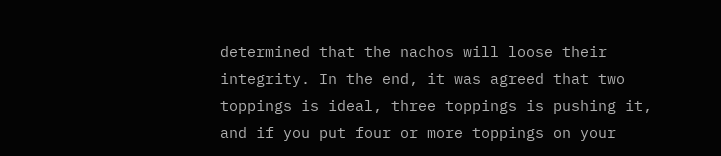determined that the nachos will loose their integrity. In the end, it was agreed that two toppings is ideal, three toppings is pushing it, and if you put four or more toppings on your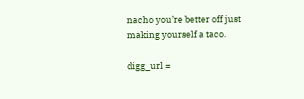nacho you’re better off just making yourself a taco.

digg_url =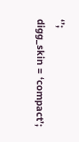‘’;
digg_skin = ‘compact’;